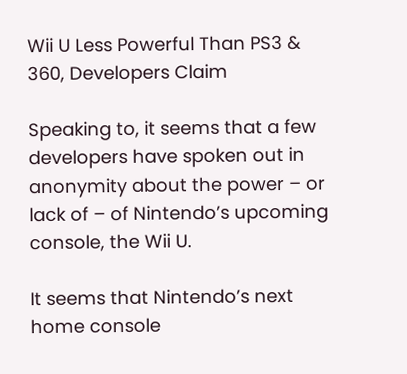Wii U Less Powerful Than PS3 & 360, Developers Claim

Speaking to, it seems that a few developers have spoken out in anonymity about the power – or lack of – of Nintendo’s upcoming console, the Wii U.

It seems that Nintendo’s next home console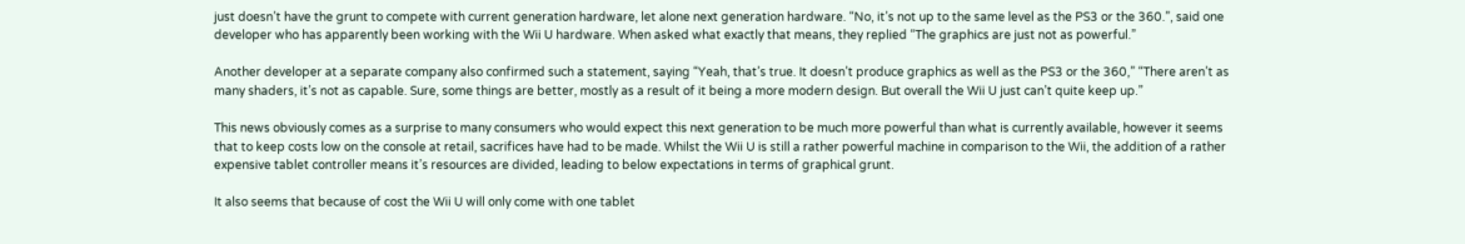just doesn’t have the grunt to compete with current generation hardware, let alone next generation hardware. “No, it’s not up to the same level as the PS3 or the 360.”, said one developer who has apparently been working with the Wii U hardware. When asked what exactly that means, they replied “The graphics are just not as powerful.”

Another developer at a separate company also confirmed such a statement, saying “Yeah, that’s true. It doesn’t produce graphics as well as the PS3 or the 360,” “There aren’t as many shaders, it’s not as capable. Sure, some things are better, mostly as a result of it being a more modern design. But overall the Wii U just can’t quite keep up.”

This news obviously comes as a surprise to many consumers who would expect this next generation to be much more powerful than what is currently available, however it seems that to keep costs low on the console at retail, sacrifices have had to be made. Whilst the Wii U is still a rather powerful machine in comparison to the Wii, the addition of a rather expensive tablet controller means it’s resources are divided, leading to below expectations in terms of graphical grunt.

It also seems that because of cost the Wii U will only come with one tablet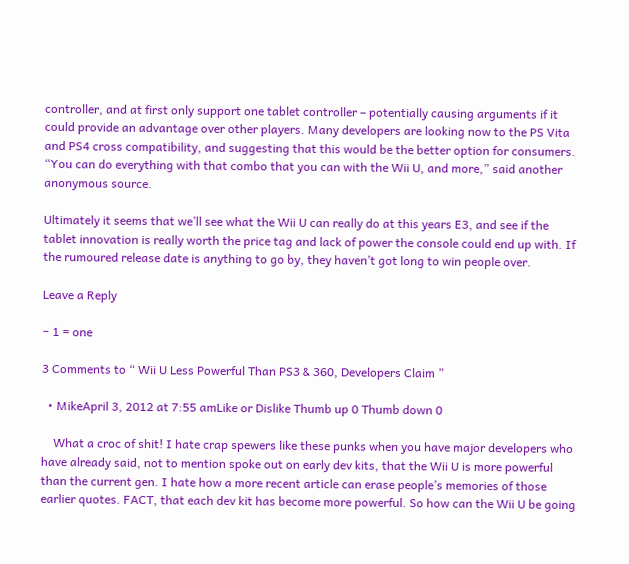controller, and at first only support one tablet controller – potentially causing arguments if it could provide an advantage over other players. Many developers are looking now to the PS Vita and PS4 cross compatibility, and suggesting that this would be the better option for consumers. “You can do everything with that combo that you can with the Wii U, and more,” said another anonymous source.

Ultimately it seems that we’ll see what the Wii U can really do at this years E3, and see if the tablet innovation is really worth the price tag and lack of power the console could end up with. If the rumoured release date is anything to go by, they haven’t got long to win people over.

Leave a Reply

− 1 = one

3 Comments to “ Wii U Less Powerful Than PS3 & 360, Developers Claim ”

  • MikeApril 3, 2012 at 7:55 amLike or Dislike Thumb up 0 Thumb down 0

    What a croc of shit! I hate crap spewers like these punks when you have major developers who have already said, not to mention spoke out on early dev kits, that the Wii U is more powerful than the current gen. I hate how a more recent article can erase people’s memories of those earlier quotes. FACT, that each dev kit has become more powerful. So how can the Wii U be going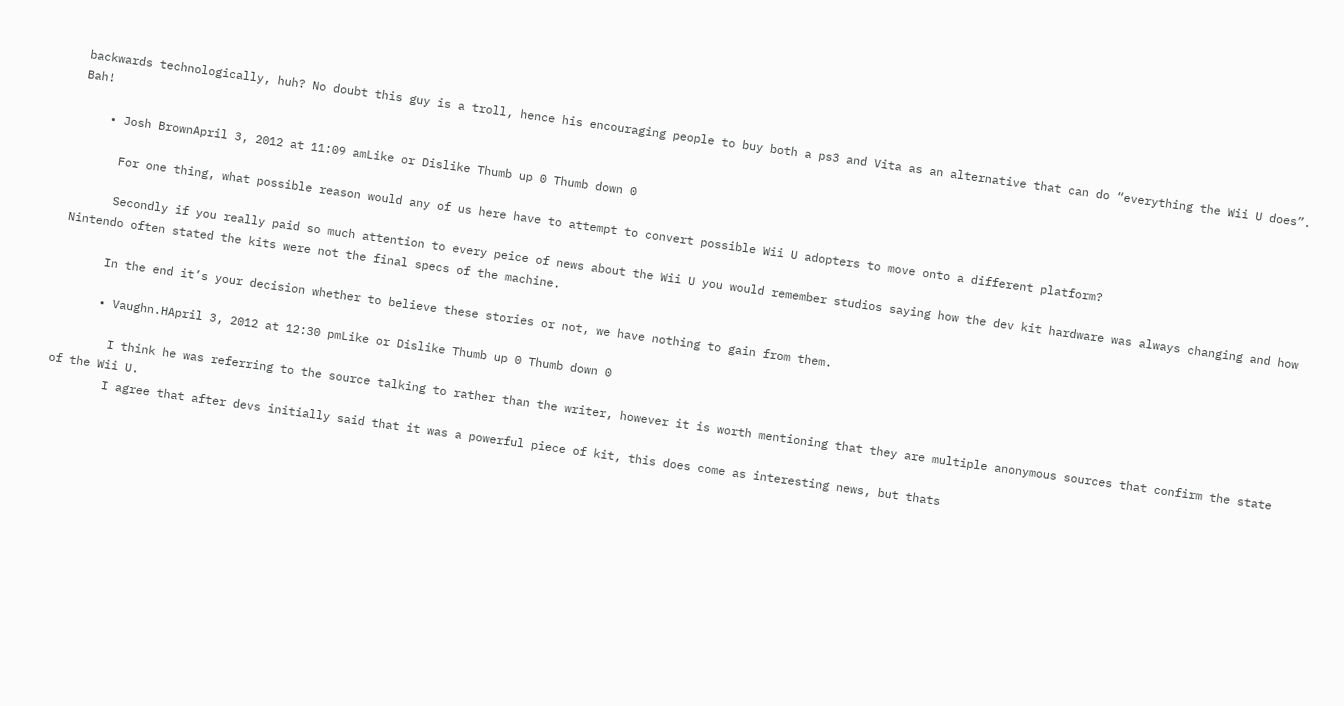backwards technologically, huh? No doubt this guy is a troll, hence his encouraging people to buy both a ps3 and Vita as an alternative that can do “everything the Wii U does”. Bah!

    • Josh BrownApril 3, 2012 at 11:09 amLike or Dislike Thumb up 0 Thumb down 0

      For one thing, what possible reason would any of us here have to attempt to convert possible Wii U adopters to move onto a different platform?

      Secondly if you really paid so much attention to every peice of news about the Wii U you would remember studios saying how the dev kit hardware was always changing and how Nintendo often stated the kits were not the final specs of the machine.

      In the end it’s your decision whether to believe these stories or not, we have nothing to gain from them.

      • Vaughn.HApril 3, 2012 at 12:30 pmLike or Dislike Thumb up 0 Thumb down 0

        I think he was referring to the source talking to rather than the writer, however it is worth mentioning that they are multiple anonymous sources that confirm the state of the Wii U.
        I agree that after devs initially said that it was a powerful piece of kit, this does come as interesting news, but thats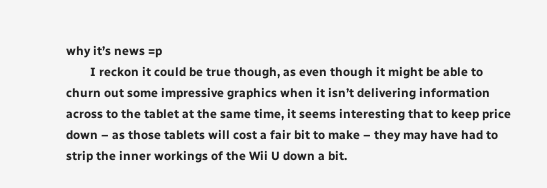why it’s news =p
        I reckon it could be true though, as even though it might be able to churn out some impressive graphics when it isn’t delivering information across to the tablet at the same time, it seems interesting that to keep price down – as those tablets will cost a fair bit to make – they may have had to strip the inner workings of the Wii U down a bit.